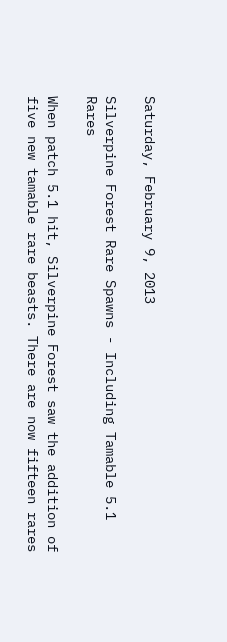Saturday, February 9, 2013

Silverpine Forest Rare Spawns - Including Tamable 5.1 Rares

When patch 5.1 hit, Silverpine Forest saw the addition of five new tamable rare beasts. There are now fifteen rares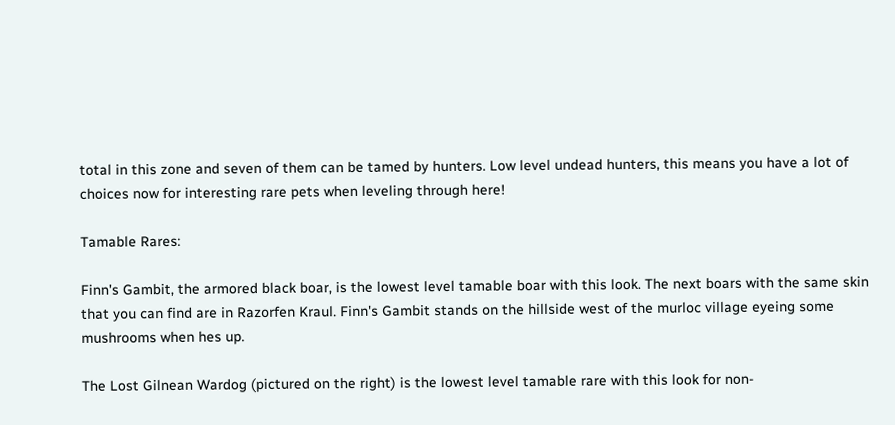total in this zone and seven of them can be tamed by hunters. Low level undead hunters, this means you have a lot of choices now for interesting rare pets when leveling through here!

Tamable Rares:

Finn's Gambit, the armored black boar, is the lowest level tamable boar with this look. The next boars with the same skin that you can find are in Razorfen Kraul. Finn's Gambit stands on the hillside west of the murloc village eyeing some mushrooms when hes up.

The Lost Gilnean Wardog (pictured on the right) is the lowest level tamable rare with this look for non-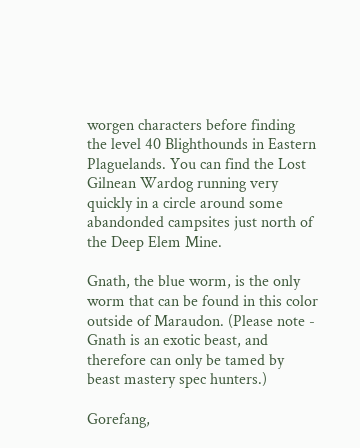worgen characters before finding the level 40 Blighthounds in Eastern Plaguelands. You can find the Lost Gilnean Wardog running very quickly in a circle around some abandonded campsites just north of the Deep Elem Mine.

Gnath, the blue worm, is the only worm that can be found in this color outside of Maraudon. (Please note - Gnath is an exotic beast, and therefore can only be tamed by beast mastery spec hunters.)

Gorefang,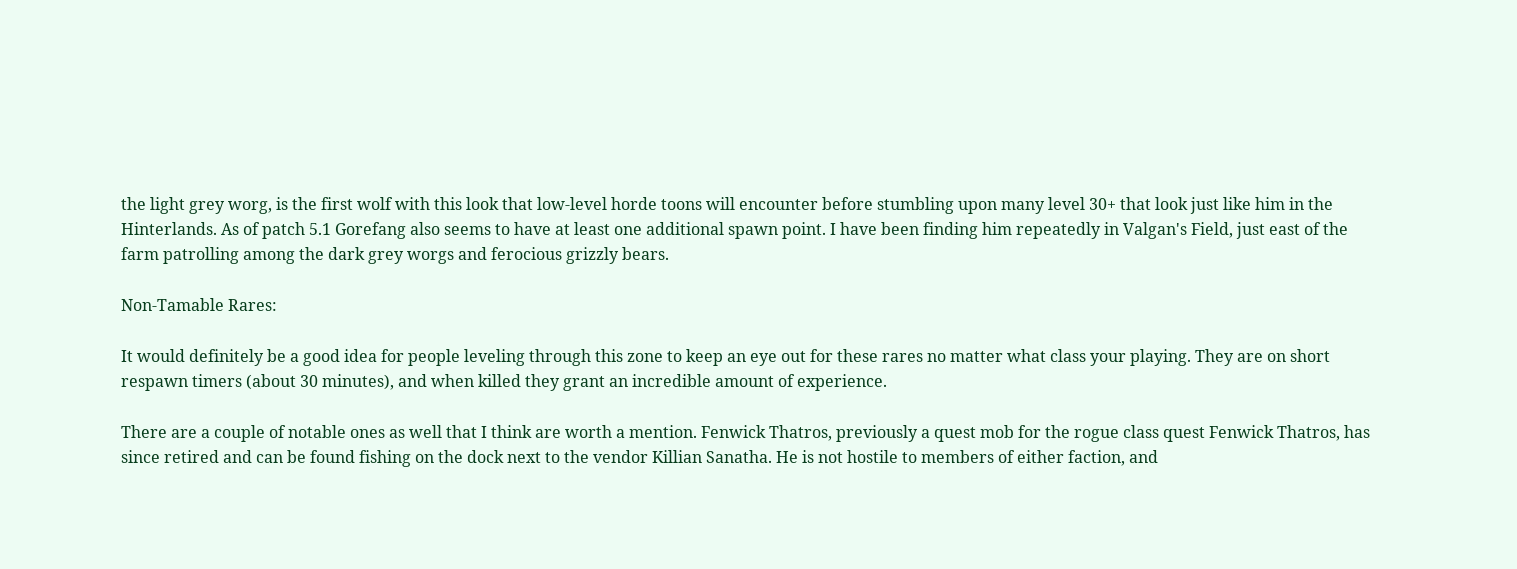the light grey worg, is the first wolf with this look that low-level horde toons will encounter before stumbling upon many level 30+ that look just like him in the Hinterlands. As of patch 5.1 Gorefang also seems to have at least one additional spawn point. I have been finding him repeatedly in Valgan's Field, just east of the farm patrolling among the dark grey worgs and ferocious grizzly bears.

Non-Tamable Rares:

It would definitely be a good idea for people leveling through this zone to keep an eye out for these rares no matter what class your playing. They are on short respawn timers (about 30 minutes), and when killed they grant an incredible amount of experience.

There are a couple of notable ones as well that I think are worth a mention. Fenwick Thatros, previously a quest mob for the rogue class quest Fenwick Thatros, has since retired and can be found fishing on the dock next to the vendor Killian Sanatha. He is not hostile to members of either faction, and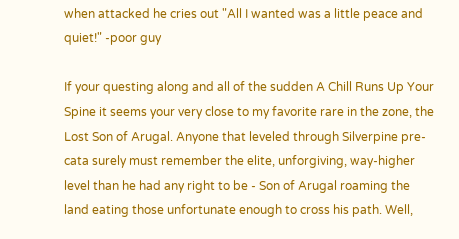when attacked he cries out "All I wanted was a little peace and quiet!" -poor guy

If your questing along and all of the sudden A Chill Runs Up Your Spine it seems your very close to my favorite rare in the zone, the Lost Son of Arugal. Anyone that leveled through Silverpine pre-cata surely must remember the elite, unforgiving, way-higher level than he had any right to be - Son of Arugal roaming the land eating those unfortunate enough to cross his path. Well,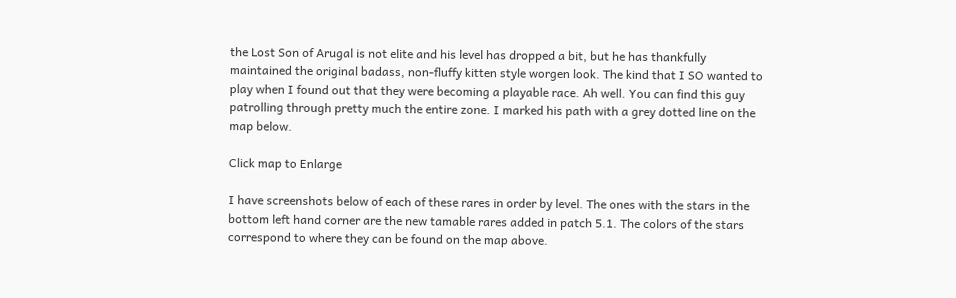the Lost Son of Arugal is not elite and his level has dropped a bit, but he has thankfully maintained the original badass, non-fluffy kitten style worgen look. The kind that I SO wanted to play when I found out that they were becoming a playable race. Ah well. You can find this guy patrolling through pretty much the entire zone. I marked his path with a grey dotted line on the map below.

Click map to Enlarge

I have screenshots below of each of these rares in order by level. The ones with the stars in the bottom left hand corner are the new tamable rares added in patch 5.1. The colors of the stars correspond to where they can be found on the map above.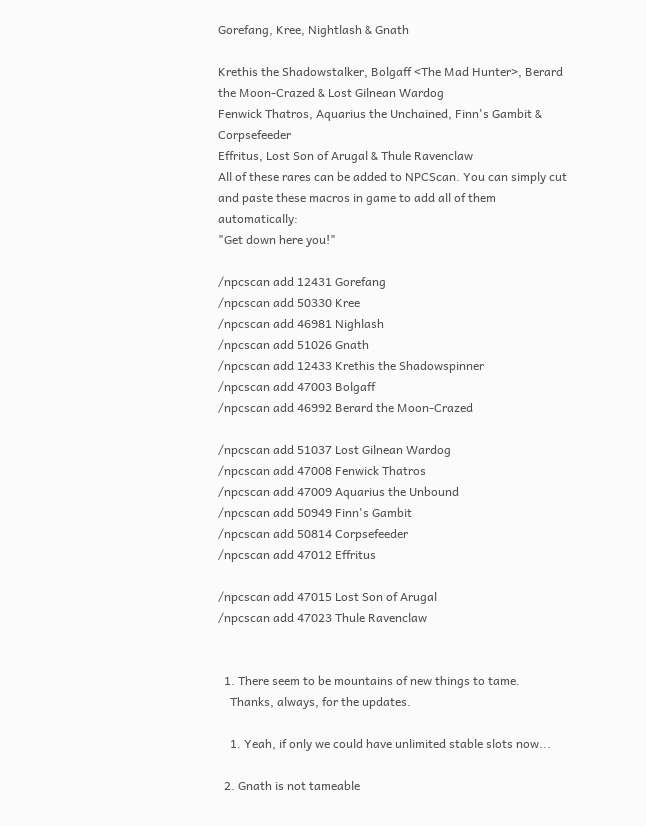Gorefang, Kree, Nightlash & Gnath

Krethis the Shadowstalker, Bolgaff <The Mad Hunter>, Berard the Moon-Crazed & Lost Gilnean Wardog
Fenwick Thatros, Aquarius the Unchained, Finn's Gambit & Corpsefeeder
Effritus, Lost Son of Arugal & Thule Ravenclaw
All of these rares can be added to NPCScan. You can simply cut and paste these macros in game to add all of them automatically:
"Get down here you!"

/npcscan add 12431 Gorefang
/npcscan add 50330 Kree
/npcscan add 46981 Nighlash
/npcscan add 51026 Gnath
/npcscan add 12433 Krethis the Shadowspinner
/npcscan add 47003 Bolgaff
/npcscan add 46992 Berard the Moon-Crazed

/npcscan add 51037 Lost Gilnean Wardog
/npcscan add 47008 Fenwick Thatros
/npcscan add 47009 Aquarius the Unbound
/npcscan add 50949 Finn's Gambit
/npcscan add 50814 Corpsefeeder
/npcscan add 47012 Effritus

/npcscan add 47015 Lost Son of Arugal
/npcscan add 47023 Thule Ravenclaw


  1. There seem to be mountains of new things to tame.
    Thanks, always, for the updates.

    1. Yeah, if only we could have unlimited stable slots now...

  2. Gnath is not tameable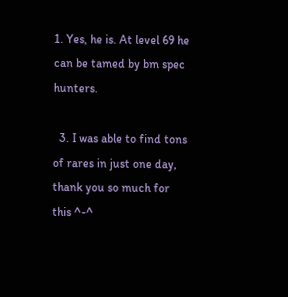1. Yes, he is. At level 69 he can be tamed by bm spec hunters.

  3. I was able to find tons of rares in just one day, thank you so much for this ^-^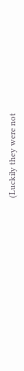(Luckily they were not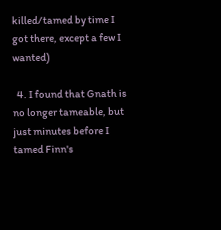killed/tamed by time I got there, except a few I wanted)

  4. I found that Gnath is no longer tameable, but just minutes before I tamed Finn's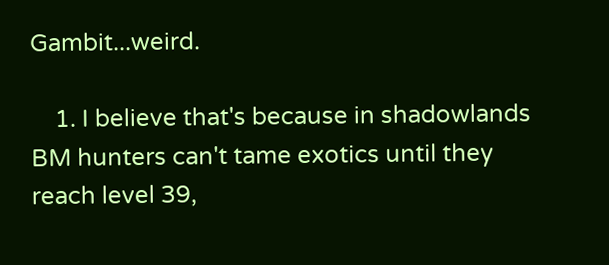Gambit...weird.

    1. I believe that's because in shadowlands BM hunters can't tame exotics until they reach level 39,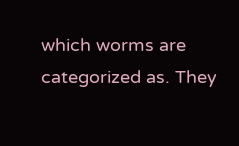which worms are categorized as. They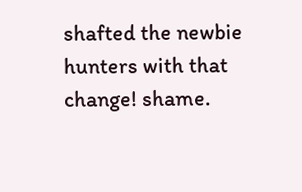shafted the newbie hunters with that change! shame.